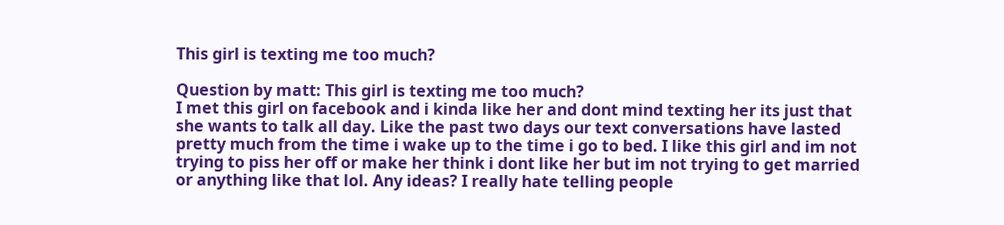This girl is texting me too much?

Question by matt: This girl is texting me too much?
I met this girl on facebook and i kinda like her and dont mind texting her its just that she wants to talk all day. Like the past two days our text conversations have lasted pretty much from the time i wake up to the time i go to bed. I like this girl and im not trying to piss her off or make her think i dont like her but im not trying to get married or anything like that lol. Any ideas? I really hate telling people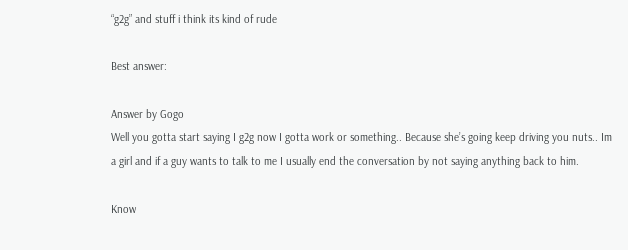“g2g” and stuff i think its kind of rude

Best answer:

Answer by Gogo
Well you gotta start saying I g2g now I gotta work or something.. Because she’s going keep driving you nuts.. Im a girl and if a guy wants to talk to me I usually end the conversation by not saying anything back to him.

Know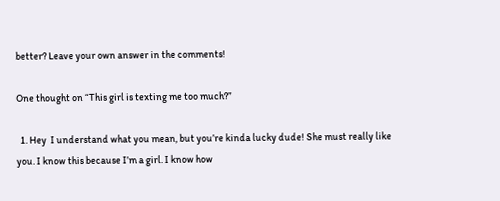better? Leave your own answer in the comments!

One thought on “This girl is texting me too much?”

  1. Hey  I understand what you mean, but you’re kinda lucky dude! She must really like you. I know this because I’m a girl. I know how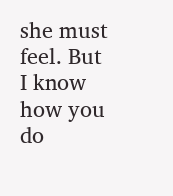she must feel. But I know how you do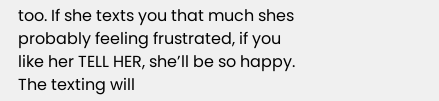too. If she texts you that much shes probably feeling frustrated, if you like her TELL HER, she’ll be so happy. The texting will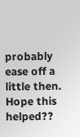probably ease off a little then. Hope this helped??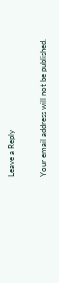Leave a Reply

Your email address will not be published.